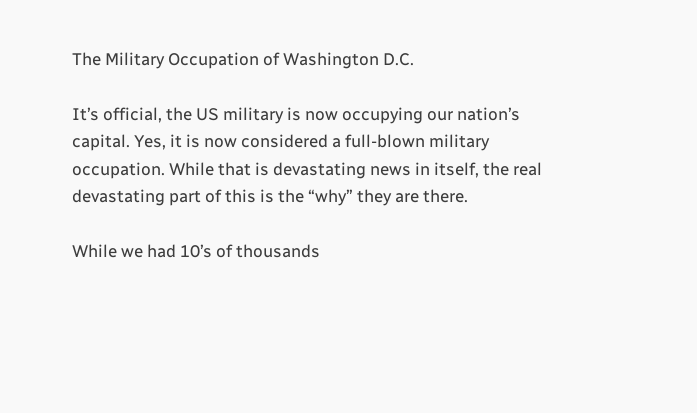The Military Occupation of Washington D.C.

It’s official, the US military is now occupying our nation’s capital. Yes, it is now considered a full-blown military occupation. While that is devastating news in itself, the real devastating part of this is the “why” they are there.

While we had 10’s of thousands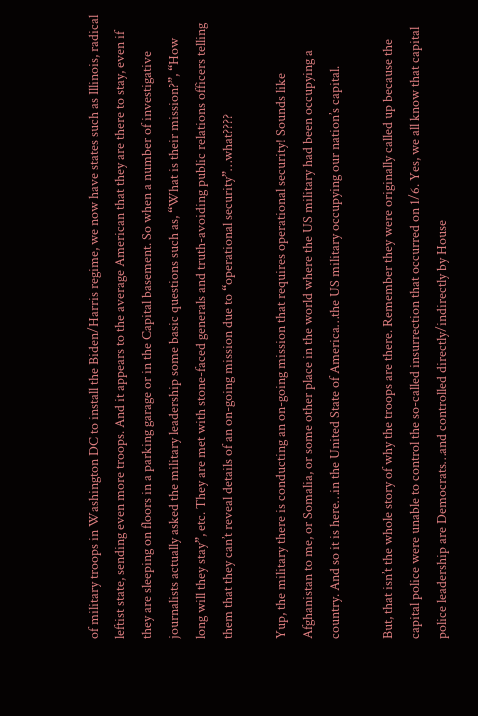of military troops in Washington DC to install the Biden/Harris regime, we now have states such as Illinois, radical leftist state, sending even more troops. And it appears to the average American that they are there to stay, even if they are sleeping on floors in a parking garage or in the Capital basement. So when a number of investigative journalists actually asked the military leadership some basic questions such as, “What is their mission?”, “How long will they stay”, etc. They are met with stone-faced generals and truth-avoiding public relations officers telling them that they can’t reveal details of an on-going mission due to “operational security”…what????

Yup, the military there is conducting an on-going mission that requires operational security! Sounds like Afghanistan to me, or Somalia, or some other place in the world where the US military had been occupying a country. And so it is here…in the United State of America…the US military occupying our nation’s capital.

But, that isn’t the whole story of why the troops are there. Remember they were originally called up because the capital police were unable to control the so-called insurrection that occurred on 1/6. Yes, we all know that capital police leadership are Democrats…and controlled directly/indirectly by House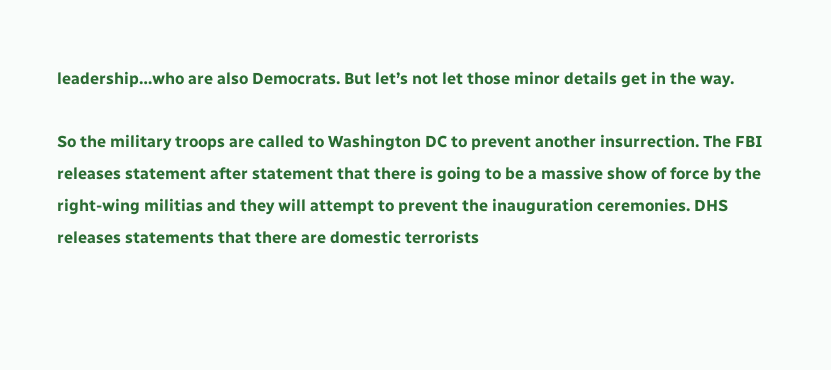leadership…who are also Democrats. But let’s not let those minor details get in the way.

So the military troops are called to Washington DC to prevent another insurrection. The FBI releases statement after statement that there is going to be a massive show of force by the right-wing militias and they will attempt to prevent the inauguration ceremonies. DHS releases statements that there are domestic terrorists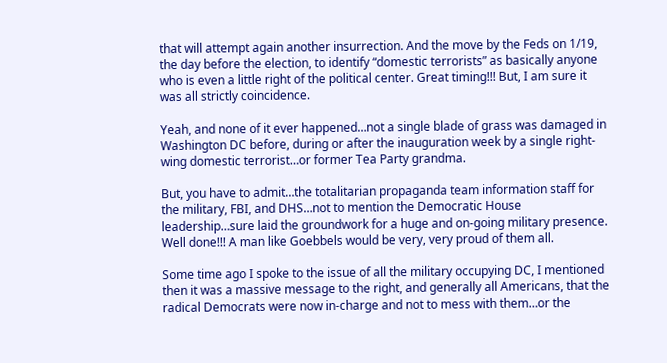that will attempt again another insurrection. And the move by the Feds on 1/19, the day before the election, to identify “domestic terrorists” as basically anyone who is even a little right of the political center. Great timing!!! But, I am sure it was all strictly coincidence.

Yeah, and none of it ever happened…not a single blade of grass was damaged in Washington DC before, during or after the inauguration week by a single right-wing domestic terrorist…or former Tea Party grandma.

But, you have to admit…the totalitarian propaganda team information staff for the military, FBI, and DHS…not to mention the Democratic House leadership…sure laid the groundwork for a huge and on-going military presence. Well done!!! A man like Goebbels would be very, very proud of them all.

Some time ago I spoke to the issue of all the military occupying DC, I mentioned then it was a massive message to the right, and generally all Americans, that the radical Democrats were now in-charge and not to mess with them…or the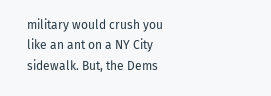military would crush you like an ant on a NY City sidewalk. But, the Dems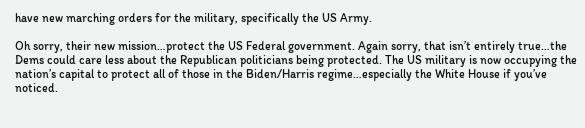have new marching orders for the military, specifically the US Army.

Oh sorry, their new mission…protect the US Federal government. Again sorry, that isn’t entirely true…the Dems could care less about the Republican politicians being protected. The US military is now occupying the nation’s capital to protect all of those in the Biden/Harris regime…especially the White House if you’ve noticed.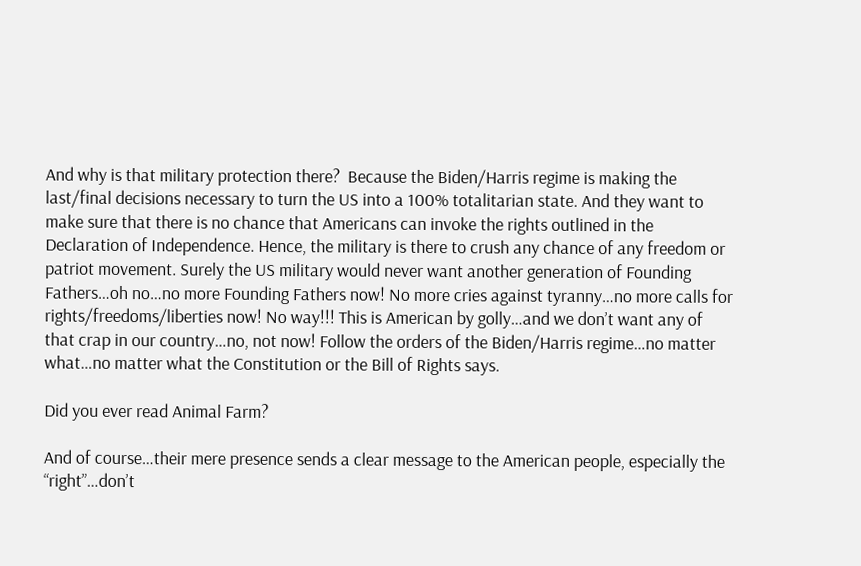And why is that military protection there?  Because the Biden/Harris regime is making the last/final decisions necessary to turn the US into a 100% totalitarian state. And they want to make sure that there is no chance that Americans can invoke the rights outlined in the Declaration of Independence. Hence, the military is there to crush any chance of any freedom or patriot movement. Surely the US military would never want another generation of Founding Fathers…oh no…no more Founding Fathers now! No more cries against tyranny…no more calls for rights/freedoms/liberties now! No way!!! This is American by golly…and we don’t want any of that crap in our country…no, not now! Follow the orders of the Biden/Harris regime…no matter what…no matter what the Constitution or the Bill of Rights says.

Did you ever read Animal Farm?

And of course…their mere presence sends a clear message to the American people, especially the “right”…don’t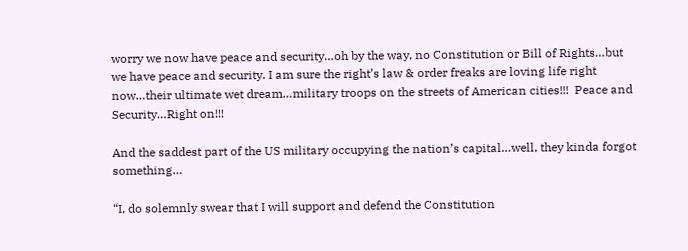worry we now have peace and security…oh by the way, no Constitution or Bill of Rights…but we have peace and security. I am sure the right’s law & order freaks are loving life right now…their ultimate wet dream…military troops on the streets of American cities!!!  Peace and Security…Right on!!!

And the saddest part of the US military occupying the nation’s capital…well, they kinda forgot something…

“I, do solemnly swear that I will support and defend the Constitution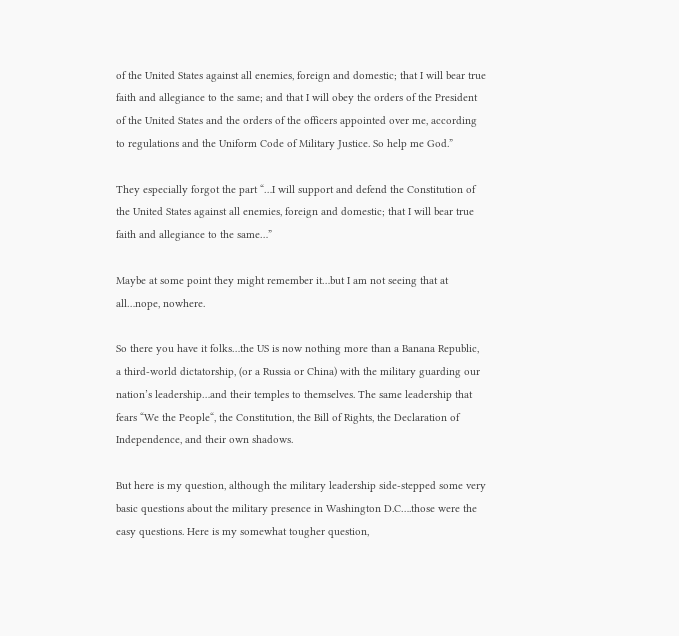of the United States against all enemies, foreign and domestic; that I will bear true faith and allegiance to the same; and that I will obey the orders of the President of the United States and the orders of the officers appointed over me, according to regulations and the Uniform Code of Military Justice. So help me God.”

They especially forgot the part “…I will support and defend the Constitution of the United States against all enemies, foreign and domestic; that I will bear true faith and allegiance to the same…”

Maybe at some point they might remember it…but I am not seeing that at all…nope, nowhere.

So there you have it folks…the US is now nothing more than a Banana Republic, a third-world dictatorship, (or a Russia or China) with the military guarding our nation’s leadership…and their temples to themselves. The same leadership that fears “We the People“, the Constitution, the Bill of Rights, the Declaration of Independence, and their own shadows.

But here is my question, although the military leadership side-stepped some very basic questions about the military presence in Washington D.C….those were the easy questions. Here is my somewhat tougher question,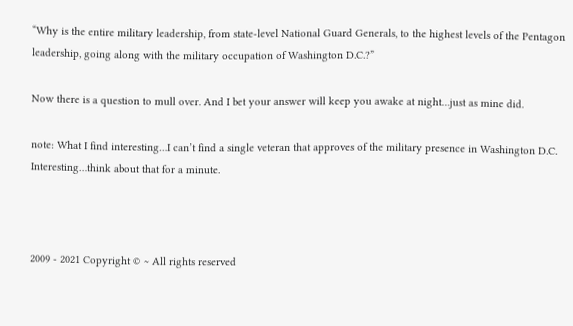“Why is the entire military leadership, from state-level National Guard Generals, to the highest levels of the Pentagon leadership, going along with the military occupation of Washington D.C.?”

Now there is a question to mull over. And I bet your answer will keep you awake at night…just as mine did.

note: What I find interesting…I can’t find a single veteran that approves of the military presence in Washington D.C. Interesting…think about that for a minute.



2009 - 2021 Copyright © ~ All rights reserved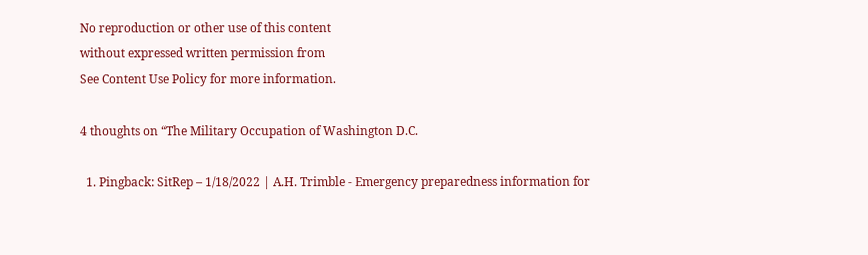No reproduction or other use of this content
without expressed written permission from
See Content Use Policy for more information.

4 thoughts on “The Military Occupation of Washington D.C.

  1. Pingback: SitRep – 1/18/2022 | A.H. Trimble - Emergency preparedness information for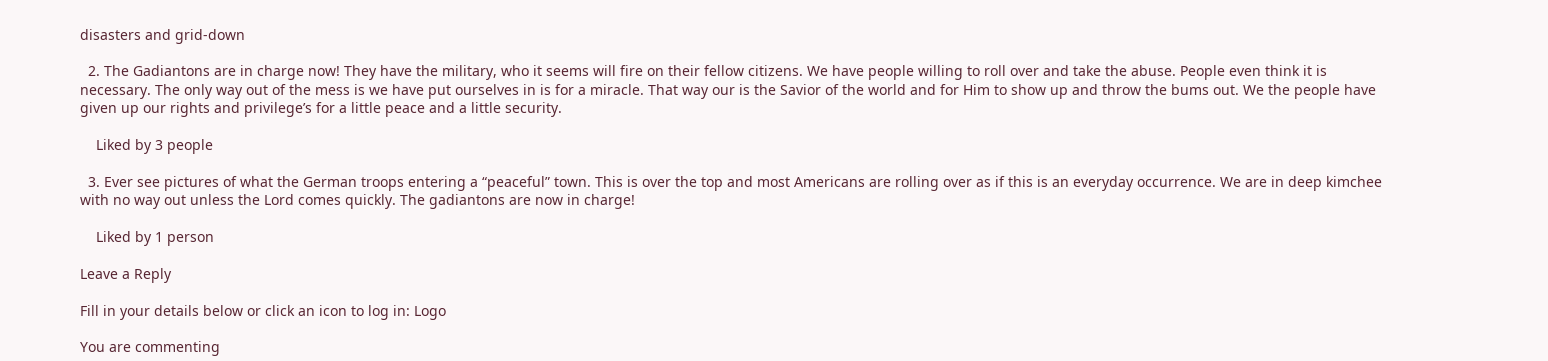disasters and grid-down

  2. The Gadiantons are in charge now! They have the military, who it seems will fire on their fellow citizens. We have people willing to roll over and take the abuse. People even think it is necessary. The only way out of the mess is we have put ourselves in is for a miracle. That way our is the Savior of the world and for Him to show up and throw the bums out. We the people have given up our rights and privilege’s for a little peace and a little security.

    Liked by 3 people

  3. Ever see pictures of what the German troops entering a “peaceful” town. This is over the top and most Americans are rolling over as if this is an everyday occurrence. We are in deep kimchee with no way out unless the Lord comes quickly. The gadiantons are now in charge!

    Liked by 1 person

Leave a Reply

Fill in your details below or click an icon to log in: Logo

You are commenting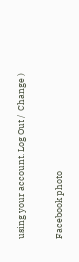using your account. Log Out /  Change )

Facebook photo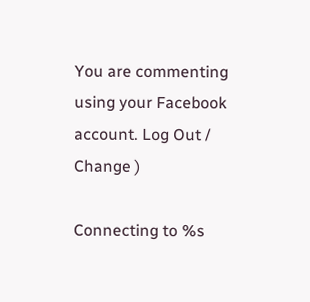You are commenting using your Facebook account. Log Out /  Change )

Connecting to %s